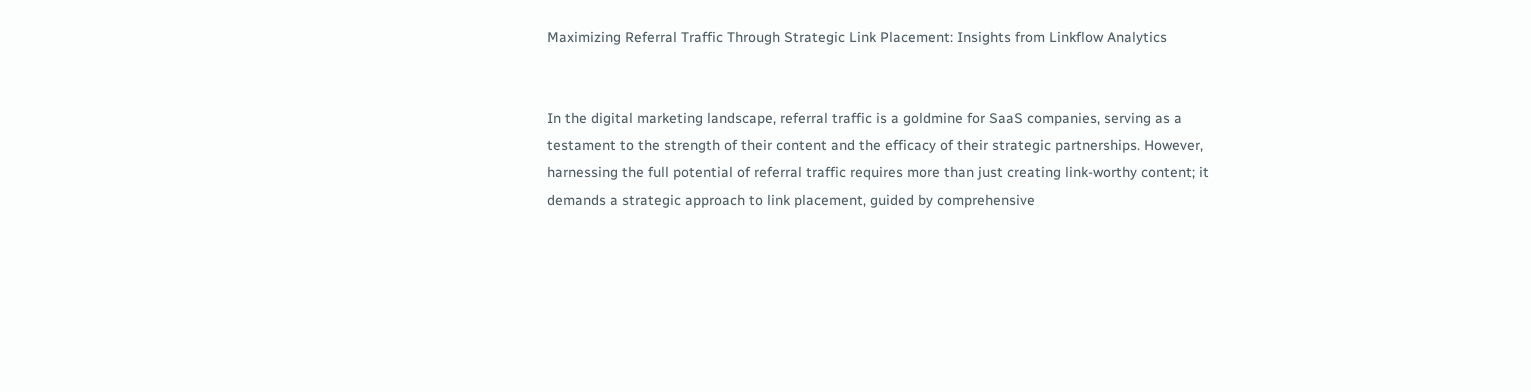Maximizing Referral Traffic Through Strategic Link Placement: Insights from Linkflow Analytics


In the digital marketing landscape, referral traffic is a goldmine for SaaS companies, serving as a testament to the strength of their content and the efficacy of their strategic partnerships. However, harnessing the full potential of referral traffic requires more than just creating link-worthy content; it demands a strategic approach to link placement, guided by comprehensive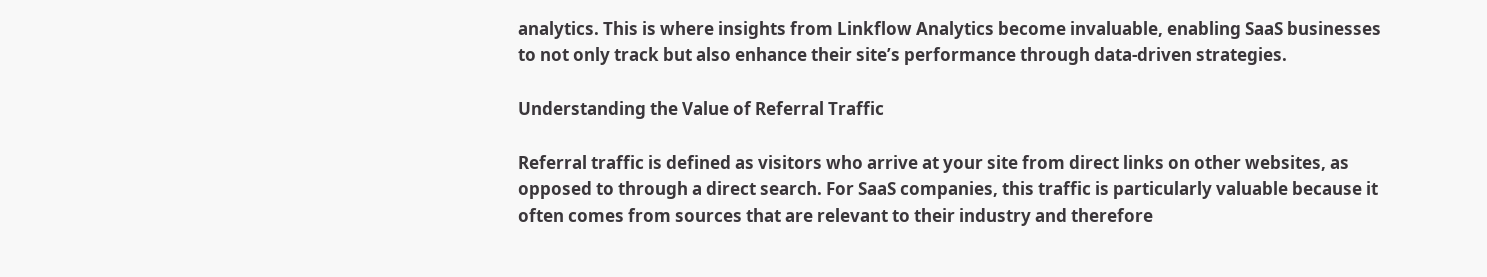analytics. This is where insights from Linkflow Analytics become invaluable, enabling SaaS businesses to not only track but also enhance their site’s performance through data-driven strategies.

Understanding the Value of Referral Traffic

Referral traffic is defined as visitors who arrive at your site from direct links on other websites, as opposed to through a direct search. For SaaS companies, this traffic is particularly valuable because it often comes from sources that are relevant to their industry and therefore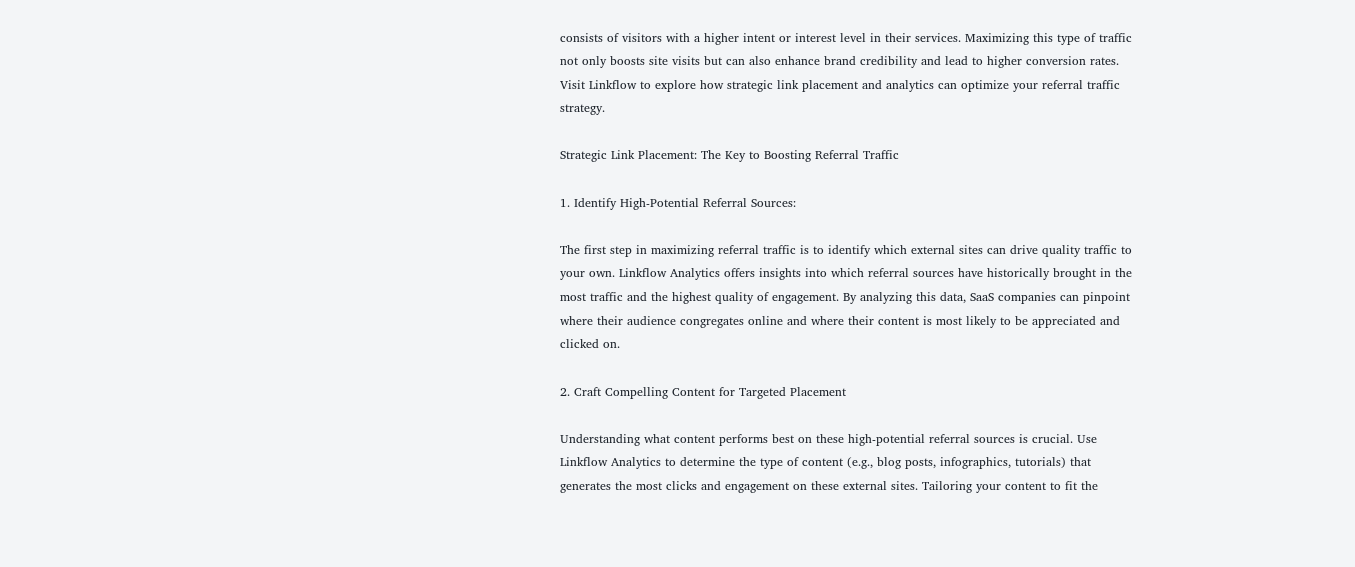consists of visitors with a higher intent or interest level in their services. Maximizing this type of traffic not only boosts site visits but can also enhance brand credibility and lead to higher conversion rates. Visit Linkflow to explore how strategic link placement and analytics can optimize your referral traffic strategy.

Strategic Link Placement: The Key to Boosting Referral Traffic

1. Identify High-Potential Referral Sources:

The first step in maximizing referral traffic is to identify which external sites can drive quality traffic to your own. Linkflow Analytics offers insights into which referral sources have historically brought in the most traffic and the highest quality of engagement. By analyzing this data, SaaS companies can pinpoint where their audience congregates online and where their content is most likely to be appreciated and clicked on.

2. Craft Compelling Content for Targeted Placement

Understanding what content performs best on these high-potential referral sources is crucial. Use Linkflow Analytics to determine the type of content (e.g., blog posts, infographics, tutorials) that generates the most clicks and engagement on these external sites. Tailoring your content to fit the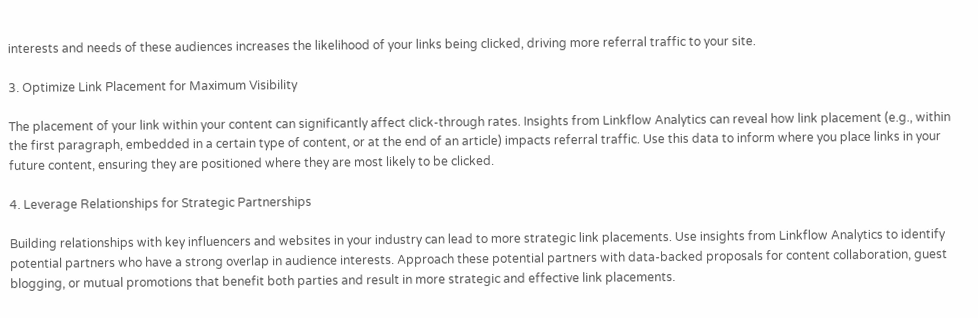interests and needs of these audiences increases the likelihood of your links being clicked, driving more referral traffic to your site.

3. Optimize Link Placement for Maximum Visibility

The placement of your link within your content can significantly affect click-through rates. Insights from Linkflow Analytics can reveal how link placement (e.g., within the first paragraph, embedded in a certain type of content, or at the end of an article) impacts referral traffic. Use this data to inform where you place links in your future content, ensuring they are positioned where they are most likely to be clicked.

4. Leverage Relationships for Strategic Partnerships

Building relationships with key influencers and websites in your industry can lead to more strategic link placements. Use insights from Linkflow Analytics to identify potential partners who have a strong overlap in audience interests. Approach these potential partners with data-backed proposals for content collaboration, guest blogging, or mutual promotions that benefit both parties and result in more strategic and effective link placements.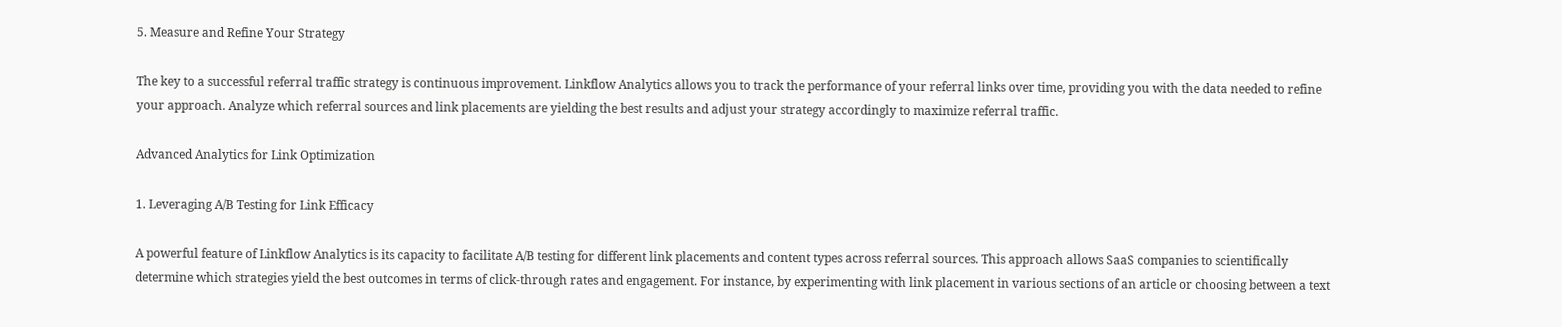5. Measure and Refine Your Strategy

The key to a successful referral traffic strategy is continuous improvement. Linkflow Analytics allows you to track the performance of your referral links over time, providing you with the data needed to refine your approach. Analyze which referral sources and link placements are yielding the best results and adjust your strategy accordingly to maximize referral traffic.

Advanced Analytics for Link Optimization

1. Leveraging A/B Testing for Link Efficacy

A powerful feature of Linkflow Analytics is its capacity to facilitate A/B testing for different link placements and content types across referral sources. This approach allows SaaS companies to scientifically determine which strategies yield the best outcomes in terms of click-through rates and engagement. For instance, by experimenting with link placement in various sections of an article or choosing between a text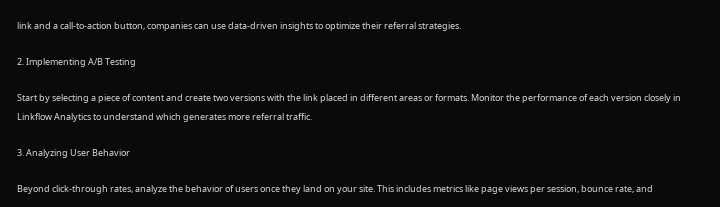link and a call-to-action button, companies can use data-driven insights to optimize their referral strategies.

2. Implementing A/B Testing

Start by selecting a piece of content and create two versions with the link placed in different areas or formats. Monitor the performance of each version closely in Linkflow Analytics to understand which generates more referral traffic.

3. Analyzing User Behavior

Beyond click-through rates, analyze the behavior of users once they land on your site. This includes metrics like page views per session, bounce rate, and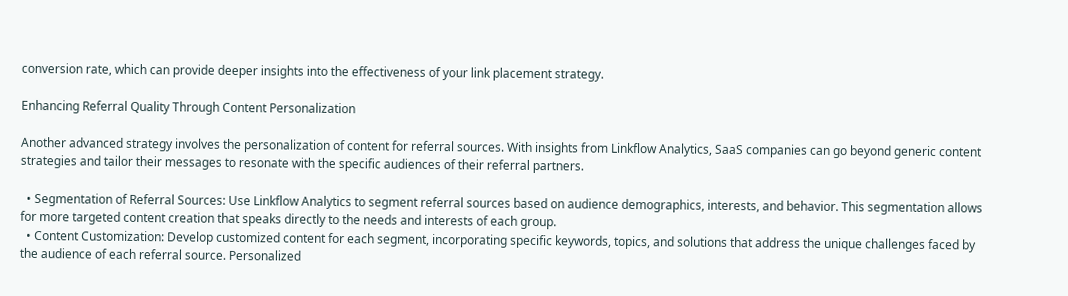conversion rate, which can provide deeper insights into the effectiveness of your link placement strategy.

Enhancing Referral Quality Through Content Personalization

Another advanced strategy involves the personalization of content for referral sources. With insights from Linkflow Analytics, SaaS companies can go beyond generic content strategies and tailor their messages to resonate with the specific audiences of their referral partners.

  • Segmentation of Referral Sources: Use Linkflow Analytics to segment referral sources based on audience demographics, interests, and behavior. This segmentation allows for more targeted content creation that speaks directly to the needs and interests of each group.
  • Content Customization: Develop customized content for each segment, incorporating specific keywords, topics, and solutions that address the unique challenges faced by the audience of each referral source. Personalized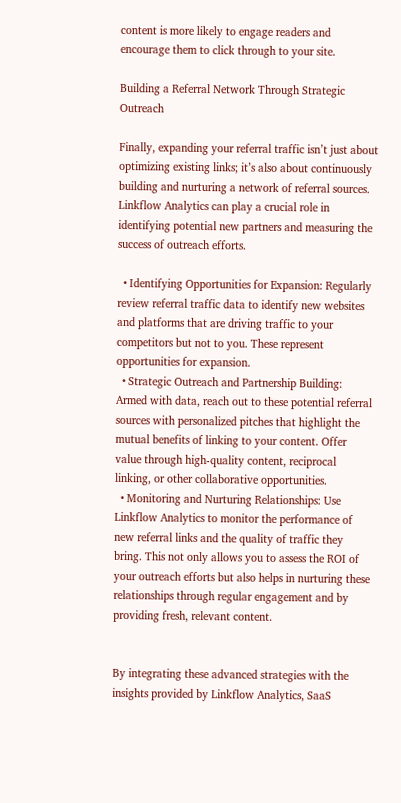content is more likely to engage readers and encourage them to click through to your site.

Building a Referral Network Through Strategic Outreach

Finally, expanding your referral traffic isn’t just about optimizing existing links; it’s also about continuously building and nurturing a network of referral sources. Linkflow Analytics can play a crucial role in identifying potential new partners and measuring the success of outreach efforts.

  • Identifying Opportunities for Expansion: Regularly review referral traffic data to identify new websites and platforms that are driving traffic to your competitors but not to you. These represent opportunities for expansion.
  • Strategic Outreach and Partnership Building: Armed with data, reach out to these potential referral sources with personalized pitches that highlight the mutual benefits of linking to your content. Offer value through high-quality content, reciprocal linking, or other collaborative opportunities.
  • Monitoring and Nurturing Relationships: Use Linkflow Analytics to monitor the performance of new referral links and the quality of traffic they bring. This not only allows you to assess the ROI of your outreach efforts but also helps in nurturing these relationships through regular engagement and by providing fresh, relevant content.


By integrating these advanced strategies with the insights provided by Linkflow Analytics, SaaS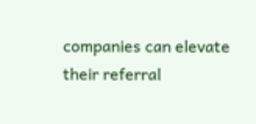companies can elevate their referral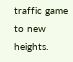traffic game to new heights.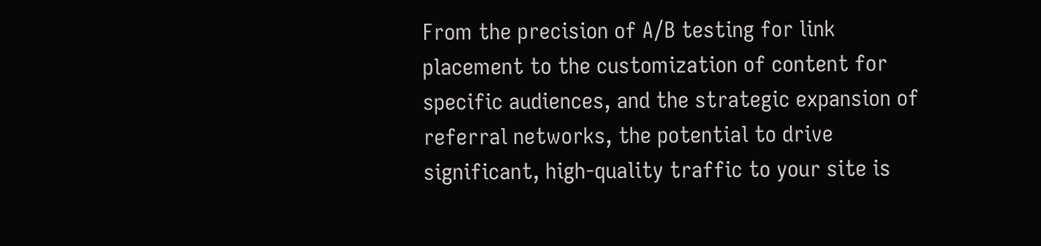From the precision of A/B testing for link placement to the customization of content for specific audiences, and the strategic expansion of referral networks, the potential to drive significant, high-quality traffic to your site is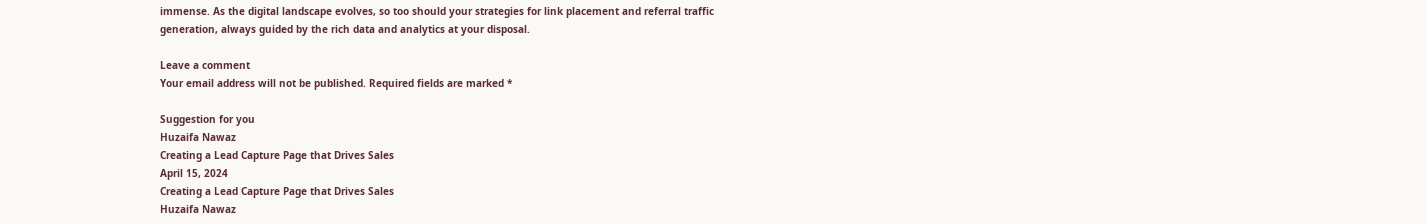immense. As the digital landscape evolves, so too should your strategies for link placement and referral traffic generation, always guided by the rich data and analytics at your disposal.

Leave a comment
Your email address will not be published. Required fields are marked *

Suggestion for you
Huzaifa Nawaz
Creating a Lead Capture Page that Drives Sales
April 15, 2024
Creating a Lead Capture Page that Drives Sales
Huzaifa Nawaz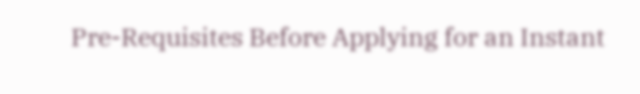Pre-Requisites Before Applying for an Instant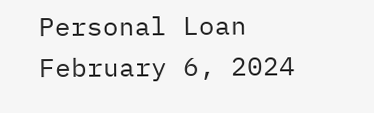Personal Loan
February 6, 2024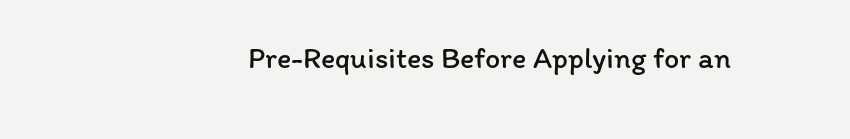Pre-Requisites Before Applying for an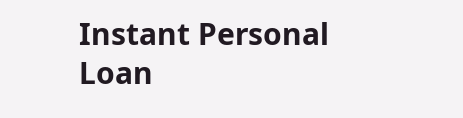Instant Personal Loan